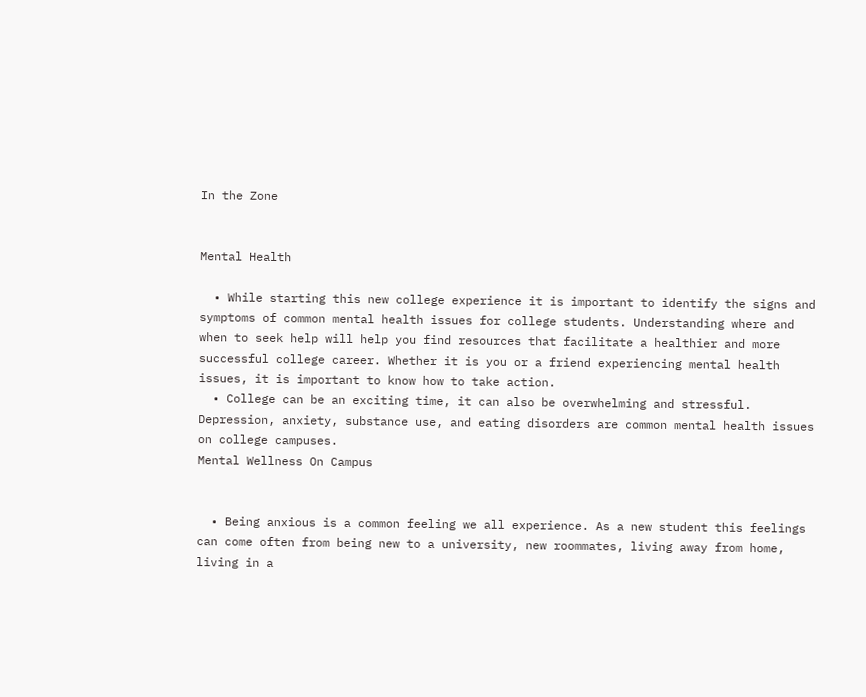In the Zone


Mental Health

  • While starting this new college experience it is important to identify the signs and symptoms of common mental health issues for college students. Understanding where and when to seek help will help you find resources that facilitate a healthier and more successful college career. Whether it is you or a friend experiencing mental health issues, it is important to know how to take action.
  • College can be an exciting time, it can also be overwhelming and stressful. Depression, anxiety, substance use, and eating disorders are common mental health issues on college campuses.
Mental Wellness On Campus


  • Being anxious is a common feeling we all experience. As a new student this feelings can come often from being new to a university, new roommates, living away from home, living in a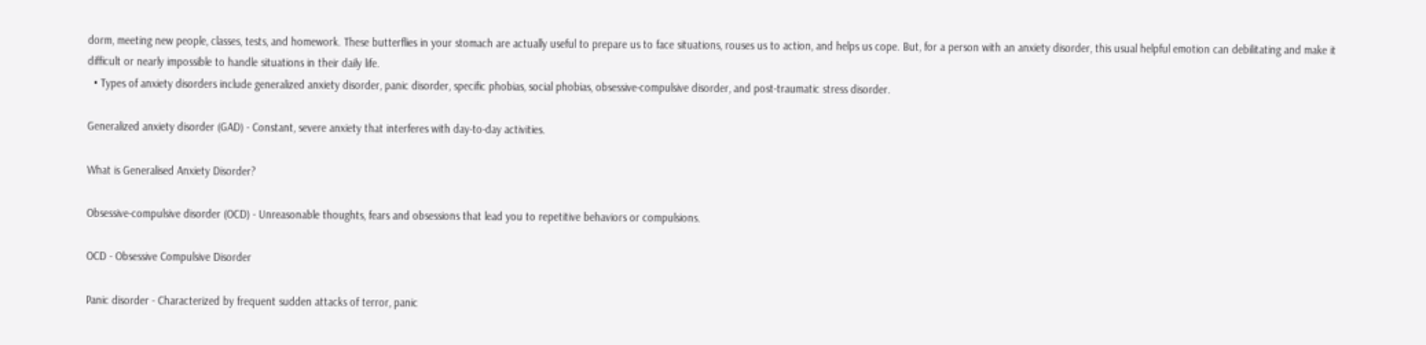dorm, meeting new people, classes, tests, and homework. These butterflies in your stomach are actually useful to prepare us to face situations, rouses us to action, and helps us cope. But, for a person with an anxiety disorder, this usual helpful emotion can debilitating and make it difficult or nearly impossible to handle situations in their daily life.
  • Types of anxiety disorders include generalized anxiety disorder, panic disorder, specific phobias, social phobias, obsessive-compulsive disorder, and post-traumatic stress disorder.

Generalized anxiety disorder (GAD) - Constant, severe anxiety that interferes with day-to-day activities.

What is Generalised Anxiety Disorder?

Obsessive-compulsive disorder (OCD) - Unreasonable thoughts, fears and obsessions that lead you to repetitive behaviors or compulsions.

OCD - Obsessive Compulsive Disorder

Panic disorder - Characterized by frequent sudden attacks of terror, panic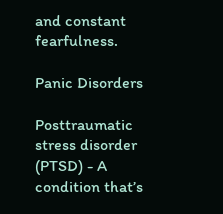and constant fearfulness.

Panic Disorders

Posttraumatic stress disorder (PTSD) - A condition that’s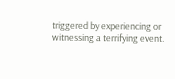triggered by experiencing or witnessing a terrifying event.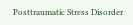Posttraumatic Stress Disorder